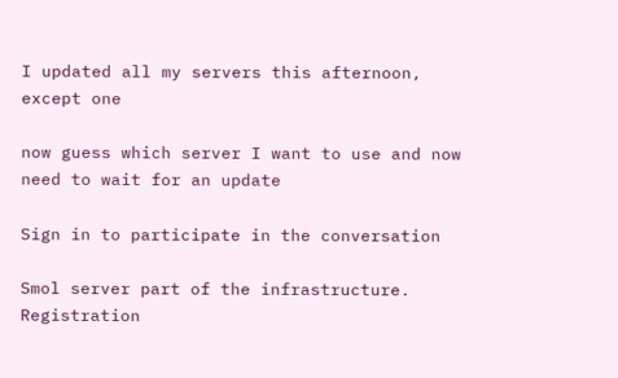I updated all my servers this afternoon, except one

now guess which server I want to use and now need to wait for an update

Sign in to participate in the conversation

Smol server part of the infrastructure. Registration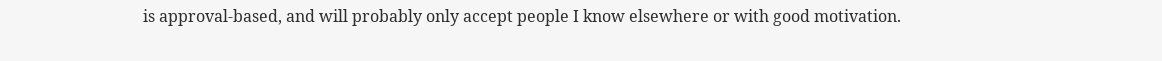is approval-based, and will probably only accept people I know elsewhere or with good motivation.